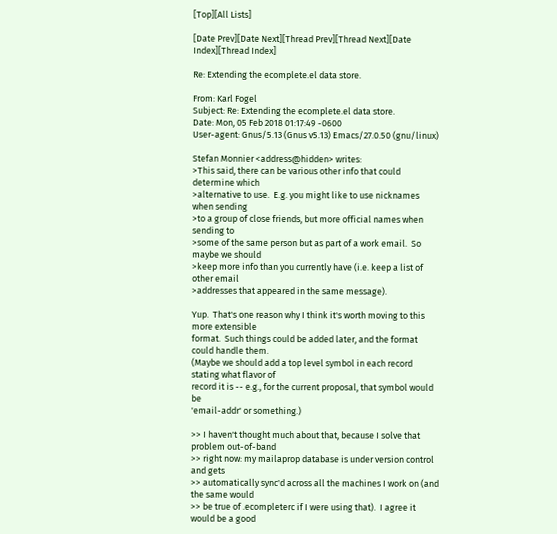[Top][All Lists]

[Date Prev][Date Next][Thread Prev][Thread Next][Date Index][Thread Index]

Re: Extending the ecomplete.el data store.

From: Karl Fogel
Subject: Re: Extending the ecomplete.el data store.
Date: Mon, 05 Feb 2018 01:17:49 -0600
User-agent: Gnus/5.13 (Gnus v5.13) Emacs/27.0.50 (gnu/linux)

Stefan Monnier <address@hidden> writes:
>This said, there can be various other info that could determine which
>alternative to use.  E.g. you might like to use nicknames when sending
>to a group of close friends, but more official names when sending to
>some of the same person but as part of a work email.  So maybe we should
>keep more info than you currently have (i.e. keep a list of other email
>addresses that appeared in the same message).

Yup.  That's one reason why I think it's worth moving to this more extensible
format.  Such things could be added later, and the format could handle them.
(Maybe we should add a top level symbol in each record stating what flavor of
record it is -- e.g., for the current proposal, that symbol would be
'email-addr' or something.)

>> I haven't thought much about that, because I solve that problem out-of-band
>> right now: my mailaprop database is under version control and gets
>> automatically sync'd across all the machines I work on (and the same would
>> be true of .ecompleterc if I were using that).  I agree it would be a good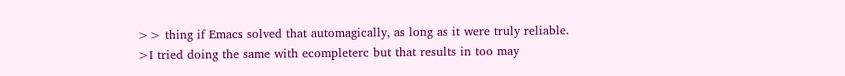>> thing if Emacs solved that automagically, as long as it were truly reliable.
>I tried doing the same with ecompleterc but that results in too may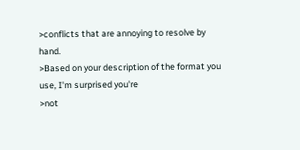>conflicts that are annoying to resolve by hand.
>Based on your description of the format you use, I'm surprised you're
>not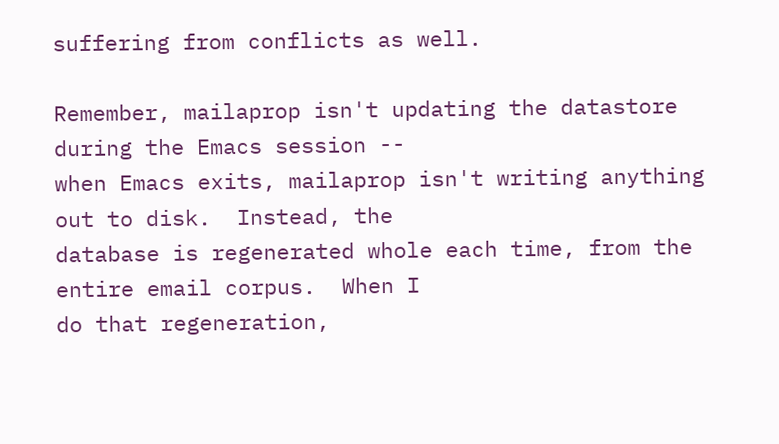suffering from conflicts as well.

Remember, mailaprop isn't updating the datastore during the Emacs session --
when Emacs exits, mailaprop isn't writing anything out to disk.  Instead, the
database is regenerated whole each time, from the entire email corpus.  When I
do that regeneration,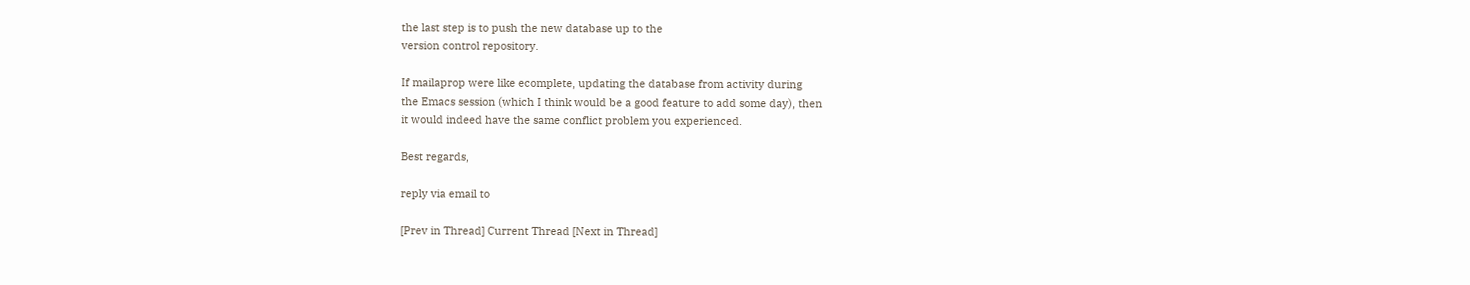the last step is to push the new database up to the
version control repository.

If mailaprop were like ecomplete, updating the database from activity during
the Emacs session (which I think would be a good feature to add some day), then
it would indeed have the same conflict problem you experienced.

Best regards,

reply via email to

[Prev in Thread] Current Thread [Next in Thread]